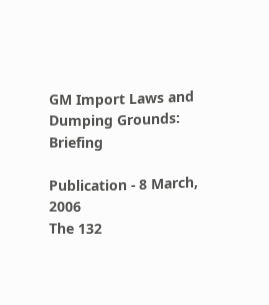GM Import Laws and Dumping Grounds: Briefing

Publication - 8 March, 2006
The 132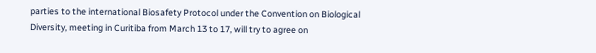parties to the international Biosafety Protocol under the Convention on Biological Diversity, meeting in Curitiba from March 13 to 17, will try to agree on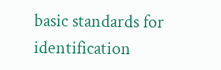basic standards for identification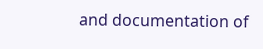and documentation of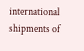international shipments of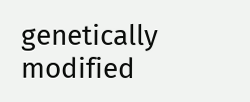genetically modified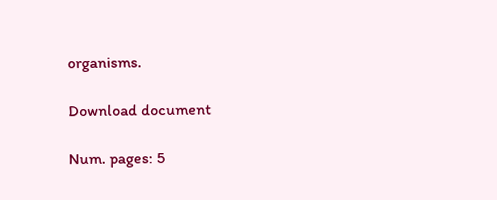organisms.

Download document

Num. pages: 5